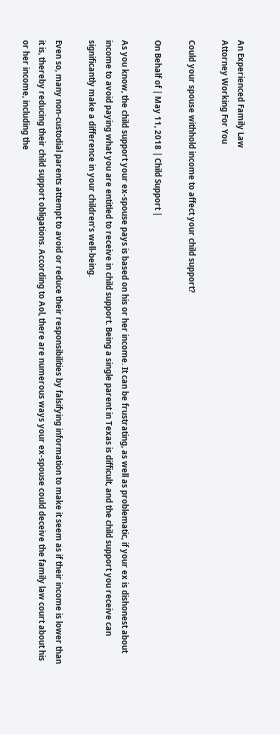An Experienced Family Law
Attorney Working For You

Could your spouse withhold income to affect your child support?

On Behalf of | May 11, 2018 | Child Support |

As you know, the child support your ex-spouse pays is based on his or her income. It can be frustrating, as well as problematic, if your ex is dishonest about income to avoid paying what you are entitled to receive in child support. Being a single parent in Texas is difficult, and the child support you receive can significantly make a difference in your children’s well-being.

Even so, many non-custodial parents attempt to avoid or reduce their responsibilities by falsifying information to make it seem as if their income is lower than it is, thereby reducing their child support obligations. According to Aol, there are numerous ways your ex-spouse could deceive the family law court about his or her income, including the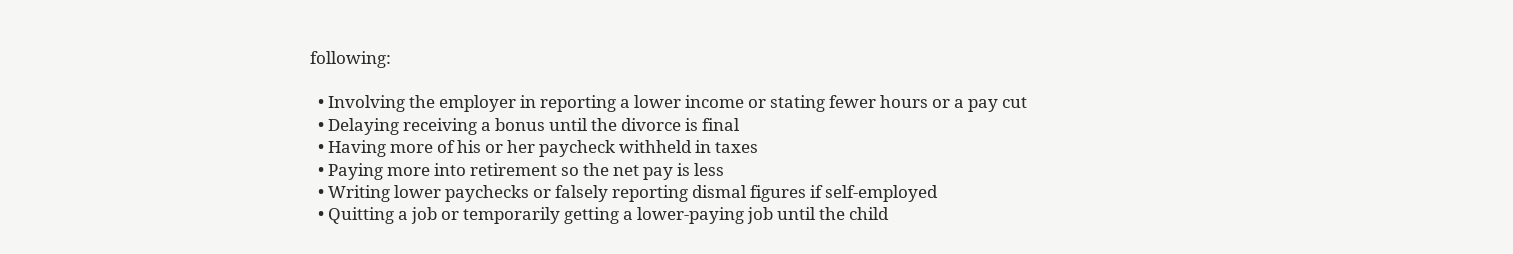following:

  • Involving the employer in reporting a lower income or stating fewer hours or a pay cut
  • Delaying receiving a bonus until the divorce is final
  • Having more of his or her paycheck withheld in taxes
  • Paying more into retirement so the net pay is less
  • Writing lower paychecks or falsely reporting dismal figures if self-employed
  • Quitting a job or temporarily getting a lower-paying job until the child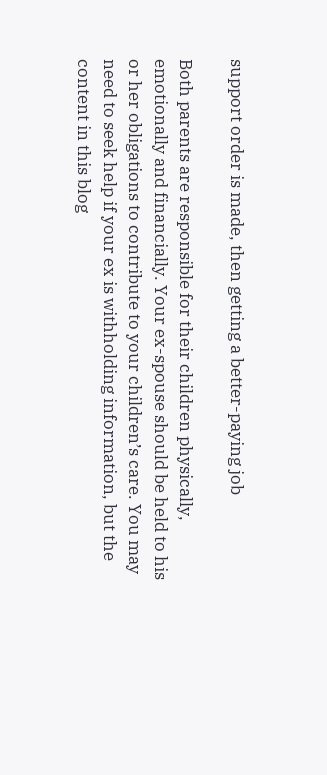support order is made, then getting a better-paying job

Both parents are responsible for their children physically, emotionally and financially. Your ex-spouse should be held to his or her obligations to contribute to your children’s care. You may need to seek help if your ex is withholding information, but the content in this blog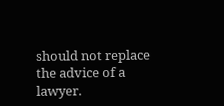should not replace the advice of a lawyer.